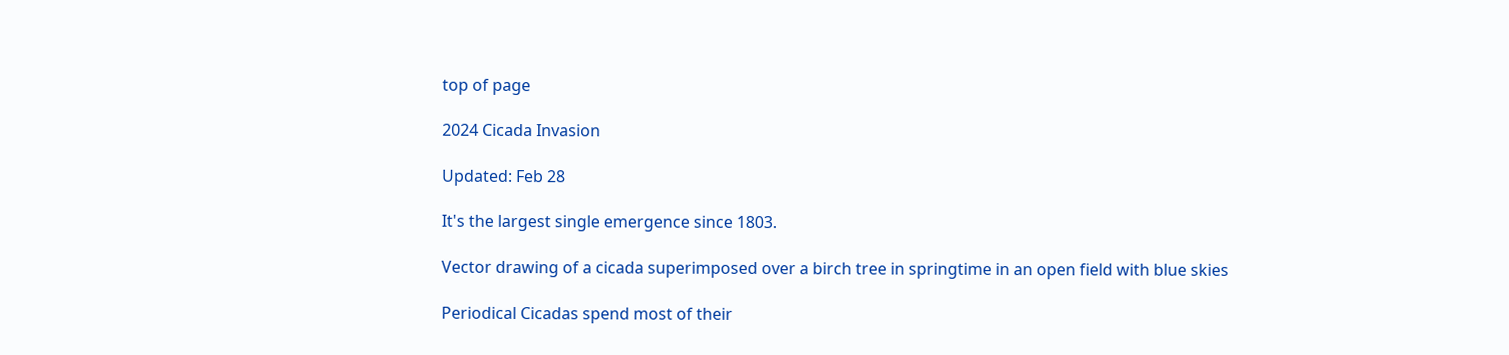top of page

2024 Cicada Invasion

Updated: Feb 28

It's the largest single emergence since 1803.

Vector drawing of a cicada superimposed over a birch tree in springtime in an open field with blue skies

Periodical Cicadas spend most of their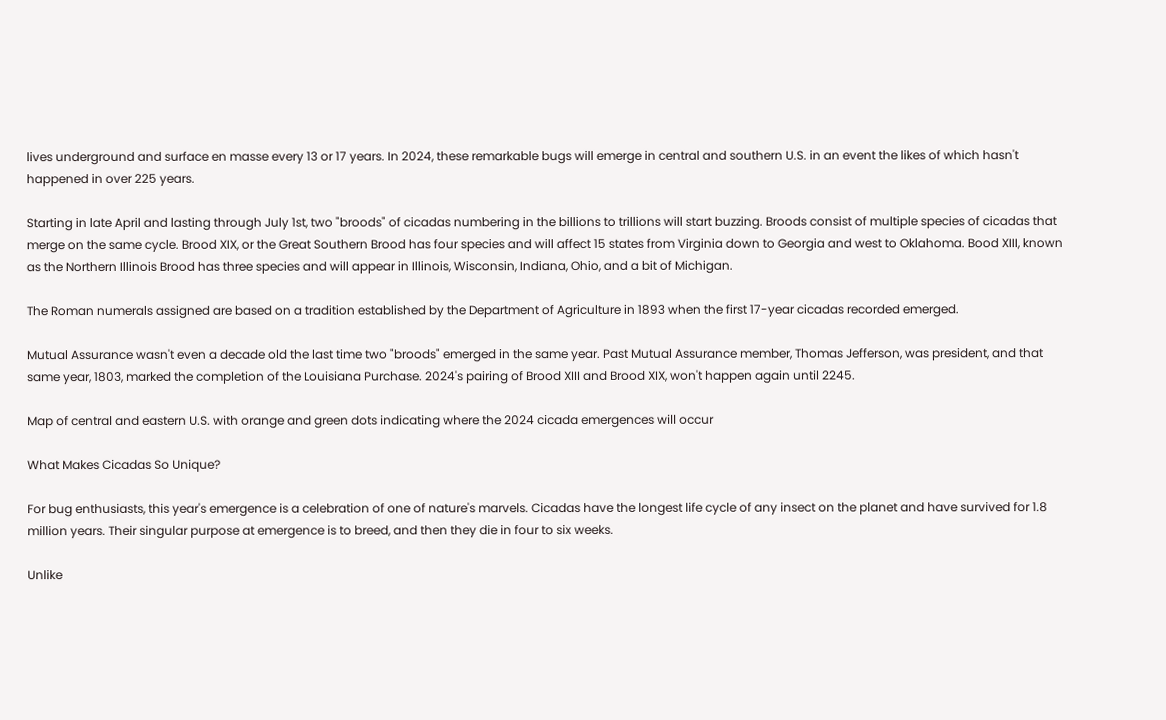lives underground and surface en masse every 13 or 17 years. In 2024, these remarkable bugs will emerge in central and southern U.S. in an event the likes of which hasn't happened in over 225 years.

Starting in late April and lasting through July 1st, two "broods" of cicadas numbering in the billions to trillions will start buzzing. Broods consist of multiple species of cicadas that merge on the same cycle. Brood XIX, or the Great Southern Brood has four species and will affect 15 states from Virginia down to Georgia and west to Oklahoma. Bood XIII, known as the Northern Illinois Brood has three species and will appear in Illinois, Wisconsin, Indiana, Ohio, and a bit of Michigan.

The Roman numerals assigned are based on a tradition established by the Department of Agriculture in 1893 when the first 17-year cicadas recorded emerged.

Mutual Assurance wasn't even a decade old the last time two "broods" emerged in the same year. Past Mutual Assurance member, Thomas Jefferson, was president, and that same year, 1803, marked the completion of the Louisiana Purchase. 2024's pairing of Brood XIII and Brood XIX, won't happen again until 2245.

Map of central and eastern U.S. with orange and green dots indicating where the 2024 cicada emergences will occur

What Makes Cicadas So Unique?

For bug enthusiasts, this year's emergence is a celebration of one of nature's marvels. Cicadas have the longest life cycle of any insect on the planet and have survived for 1.8 million years. Their singular purpose at emergence is to breed, and then they die in four to six weeks.

Unlike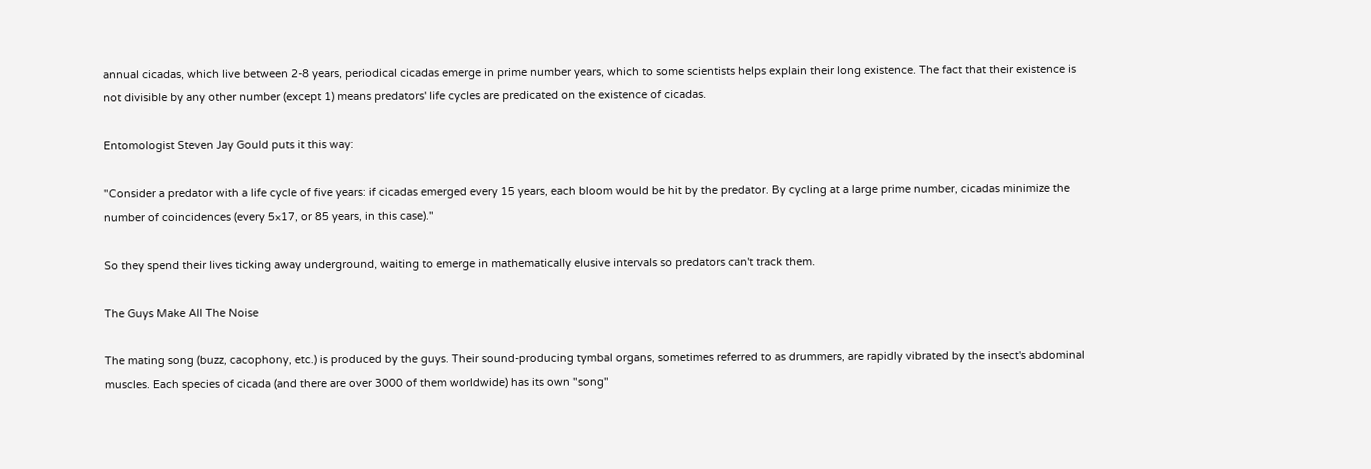annual cicadas, which live between 2-8 years, periodical cicadas emerge in prime number years, which to some scientists helps explain their long existence. The fact that their existence is not divisible by any other number (except 1) means predators' life cycles are predicated on the existence of cicadas.

Entomologist Steven Jay Gould puts it this way:

"Consider a predator with a life cycle of five years: if cicadas emerged every 15 years, each bloom would be hit by the predator. By cycling at a large prime number, cicadas minimize the number of coincidences (every 5×17, or 85 years, in this case)."

So they spend their lives ticking away underground, waiting to emerge in mathematically elusive intervals so predators can't track them.

The Guys Make All The Noise

The mating song (buzz, cacophony, etc.) is produced by the guys. Their sound-producing tymbal organs, sometimes referred to as drummers, are rapidly vibrated by the insect's abdominal muscles. Each species of cicada (and there are over 3000 of them worldwide) has its own "song"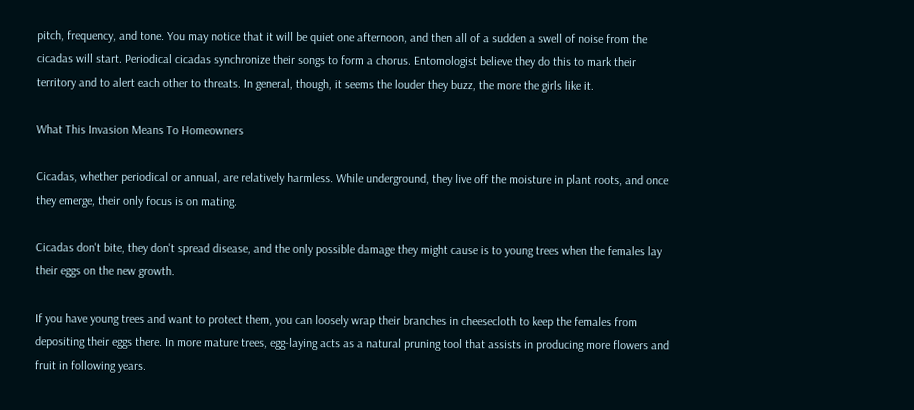pitch, frequency, and tone. You may notice that it will be quiet one afternoon, and then all of a sudden a swell of noise from the cicadas will start. Periodical cicadas synchronize their songs to form a chorus. Entomologist believe they do this to mark their territory and to alert each other to threats. In general, though, it seems the louder they buzz, the more the girls like it.

What This Invasion Means To Homeowners

Cicadas, whether periodical or annual, are relatively harmless. While underground, they live off the moisture in plant roots, and once they emerge, their only focus is on mating.

Cicadas don't bite, they don't spread disease, and the only possible damage they might cause is to young trees when the females lay their eggs on the new growth.

If you have young trees and want to protect them, you can loosely wrap their branches in cheesecloth to keep the females from depositing their eggs there. In more mature trees, egg-laying acts as a natural pruning tool that assists in producing more flowers and fruit in following years.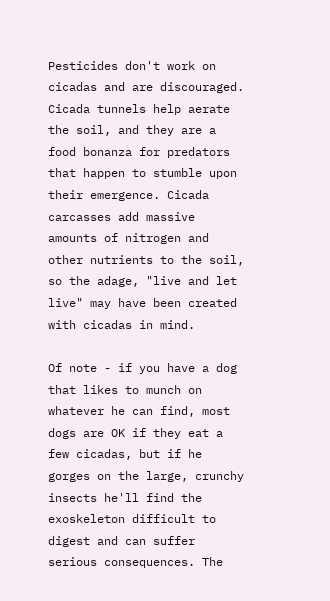Pesticides don't work on cicadas and are discouraged. Cicada tunnels help aerate the soil, and they are a food bonanza for predators that happen to stumble upon their emergence. Cicada carcasses add massive amounts of nitrogen and other nutrients to the soil, so the adage, "live and let live" may have been created with cicadas in mind.

Of note - if you have a dog that likes to munch on whatever he can find, most dogs are OK if they eat a few cicadas, but if he gorges on the large, crunchy insects he'll find the exoskeleton difficult to digest and can suffer serious consequences. The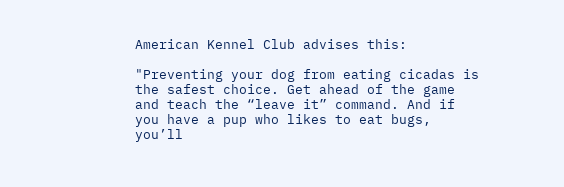American Kennel Club advises this:

"Preventing your dog from eating cicadas is the safest choice. Get ahead of the game and teach the “leave it” command. And if you have a pup who likes to eat bugs, you’ll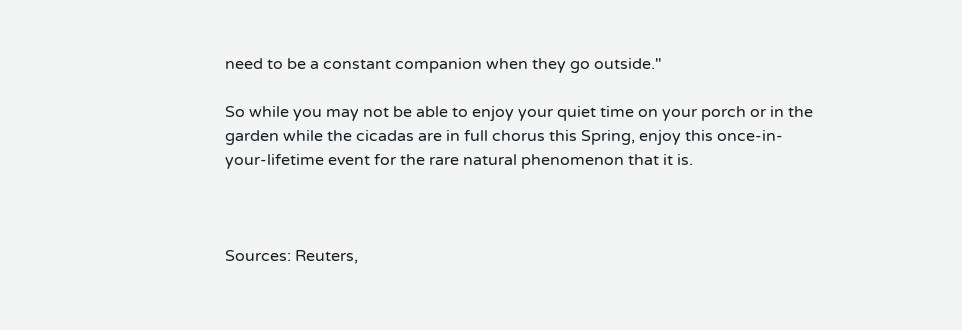need to be a constant companion when they go outside."

So while you may not be able to enjoy your quiet time on your porch or in the garden while the cicadas are in full chorus this Spring, enjoy this once-in-your-lifetime event for the rare natural phenomenon that it is.



Sources: Reuters,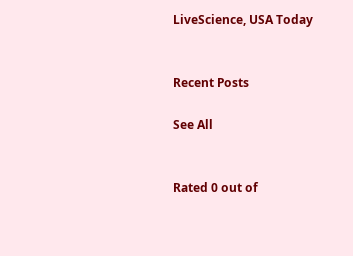LiveScience, USA Today


Recent Posts

See All


Rated 0 out of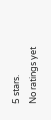5 stars.
No ratings yet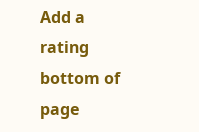Add a rating
bottom of page